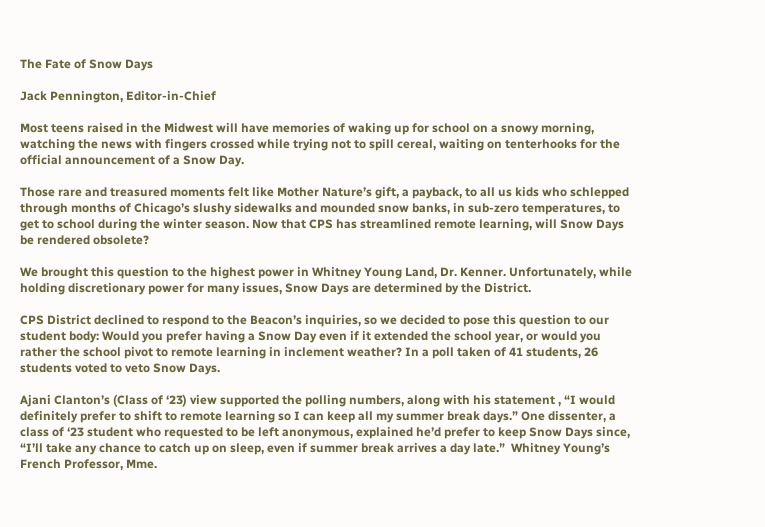The Fate of Snow Days

Jack Pennington, Editor-in-Chief

Most teens raised in the Midwest will have memories of waking up for school on a snowy morning, watching the news with fingers crossed while trying not to spill cereal, waiting on tenterhooks for the official announcement of a Snow Day.

Those rare and treasured moments felt like Mother Nature’s gift, a payback, to all us kids who schlepped through months of Chicago’s slushy sidewalks and mounded snow banks, in sub-zero temperatures, to get to school during the winter season. Now that CPS has streamlined remote learning, will Snow Days be rendered obsolete?

We brought this question to the highest power in Whitney Young Land, Dr. Kenner. Unfortunately, while holding discretionary power for many issues, Snow Days are determined by the District.

CPS District declined to respond to the Beacon’s inquiries, so we decided to pose this question to our student body: Would you prefer having a Snow Day even if it extended the school year, or would you rather the school pivot to remote learning in inclement weather? In a poll taken of 41 students, 26 students voted to veto Snow Days.

Ajani Clanton’s (Class of ‘23) view supported the polling numbers, along with his statement , “I would definitely prefer to shift to remote learning so I can keep all my summer break days.” One dissenter, a class of ‘23 student who requested to be left anonymous, explained he’d prefer to keep Snow Days since, “I’ll take any chance to catch up on sleep, even if summer break arrives a day late.”  Whitney Young’s French Professor, Mme.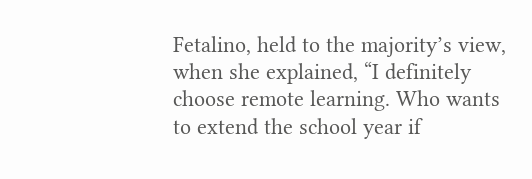Fetalino, held to the majority’s view, when she explained, “I definitely choose remote learning. Who wants to extend the school year if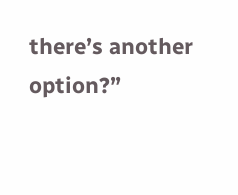there’s another option?”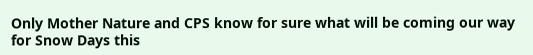Only Mother Nature and CPS know for sure what will be coming our way for Snow Days this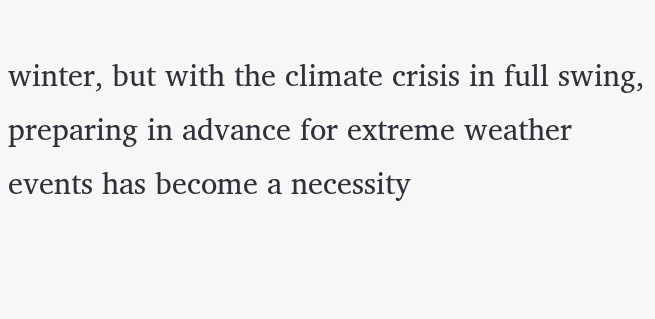winter, but with the climate crisis in full swing, preparing in advance for extreme weather events has become a necessity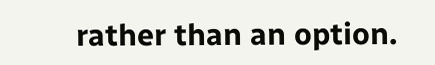rather than an option.